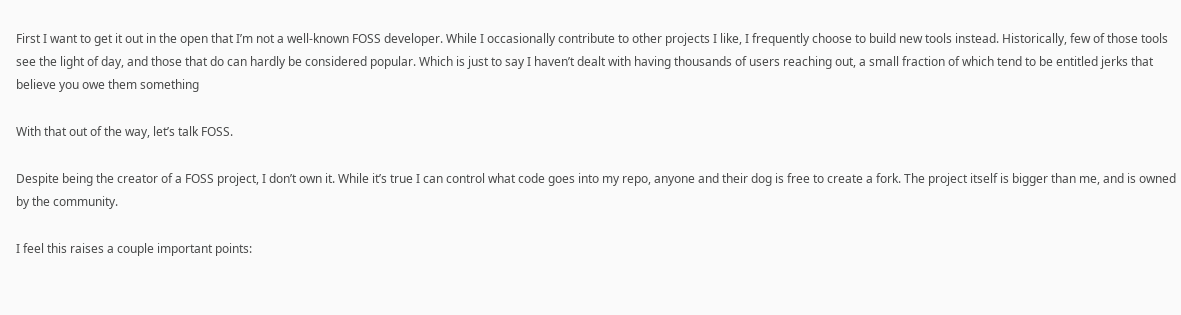First I want to get it out in the open that I’m not a well-known FOSS developer. While I occasionally contribute to other projects I like, I frequently choose to build new tools instead. Historically, few of those tools see the light of day, and those that do can hardly be considered popular. Which is just to say I haven’t dealt with having thousands of users reaching out, a small fraction of which tend to be entitled jerks that believe you owe them something

With that out of the way, let’s talk FOSS.

Despite being the creator of a FOSS project, I don’t own it. While it’s true I can control what code goes into my repo, anyone and their dog is free to create a fork. The project itself is bigger than me, and is owned by the community.

I feel this raises a couple important points: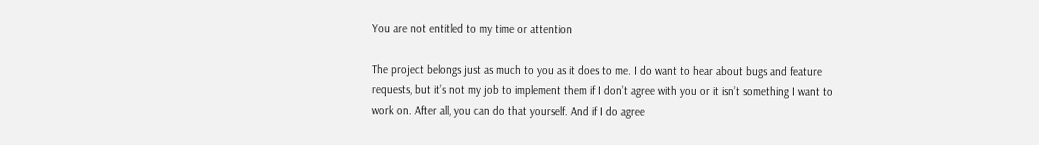You are not entitled to my time or attention

The project belongs just as much to you as it does to me. I do want to hear about bugs and feature requests, but it’s not my job to implement them if I don’t agree with you or it isn’t something I want to work on. After all, you can do that yourself. And if I do agree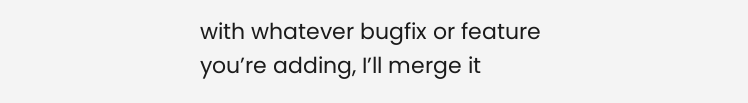with whatever bugfix or feature you’re adding, I’ll merge it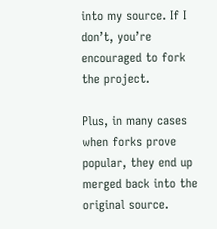into my source. If I don’t, you’re encouraged to fork the project.

Plus, in many cases when forks prove popular, they end up merged back into the original source.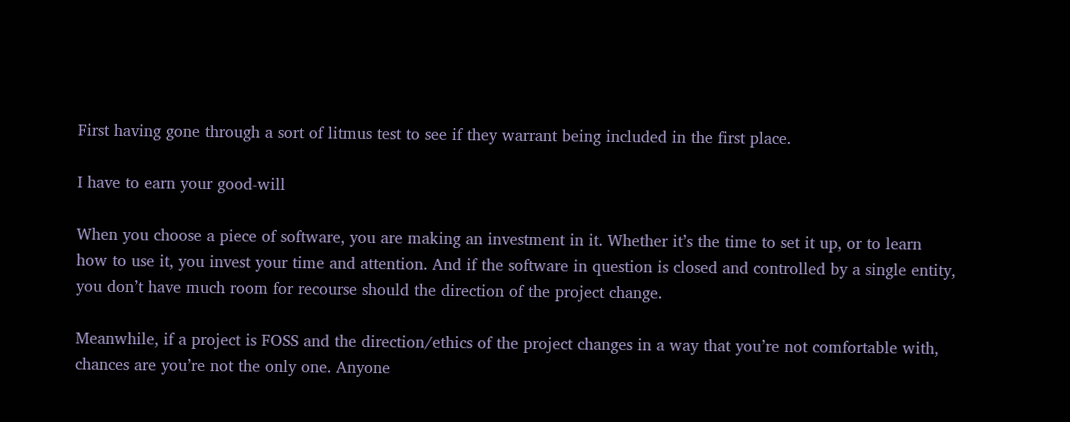First having gone through a sort of litmus test to see if they warrant being included in the first place.

I have to earn your good-will

When you choose a piece of software, you are making an investment in it. Whether it’s the time to set it up, or to learn how to use it, you invest your time and attention. And if the software in question is closed and controlled by a single entity, you don’t have much room for recourse should the direction of the project change.

Meanwhile, if a project is FOSS and the direction/ethics of the project changes in a way that you’re not comfortable with, chances are you’re not the only one. Anyone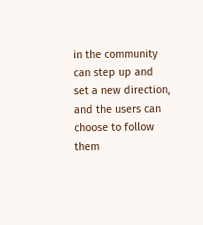in the community can step up and set a new direction, and the users can choose to follow them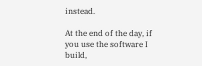instead.

At the end of the day, if you use the software I build,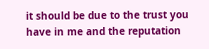it should be due to the trust you have in me and the reputation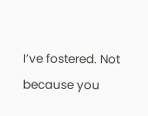I’ve fostered. Not because you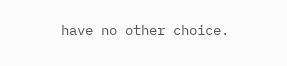have no other choice.